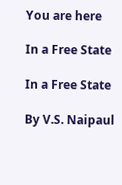You are here

In a Free State

In a Free State

By V.S. Naipaul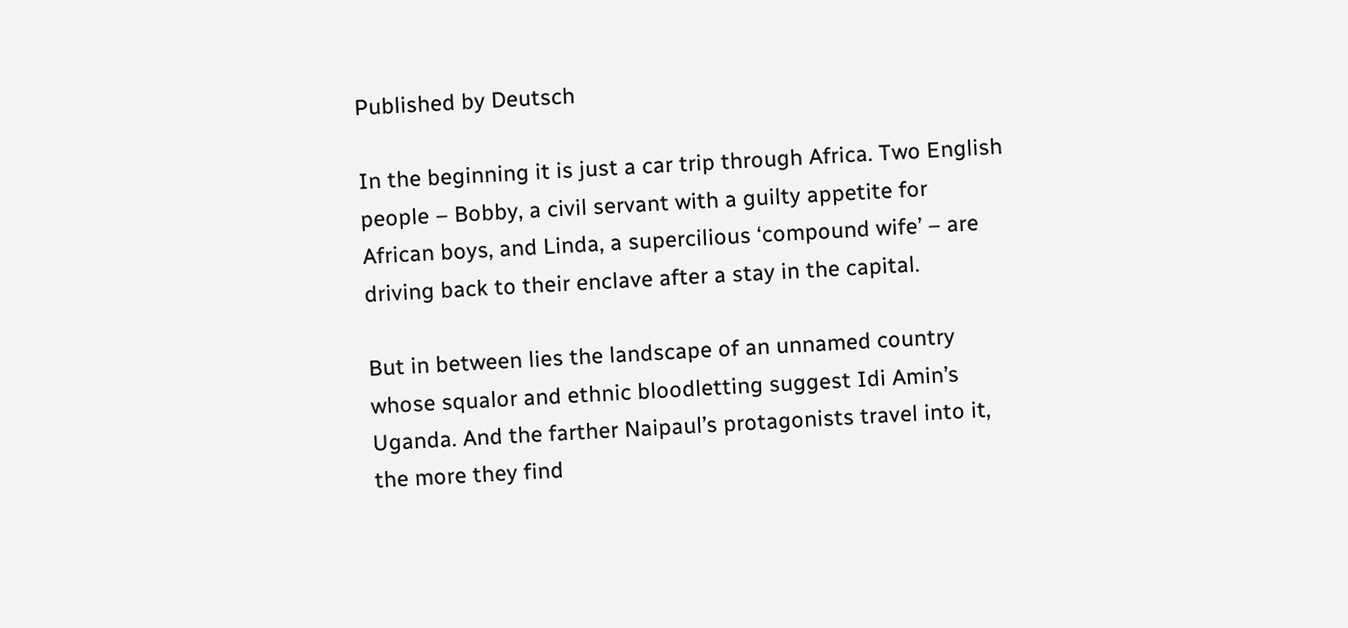Published by Deutsch

In the beginning it is just a car trip through Africa. Two English people – Bobby, a civil servant with a guilty appetite for African boys, and Linda, a supercilious ‘compound wife’ – are driving back to their enclave after a stay in the capital.

But in between lies the landscape of an unnamed country whose squalor and ethnic bloodletting suggest Idi Amin’s Uganda. And the farther Naipaul’s protagonists travel into it, the more they find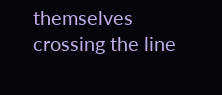themselves crossing the line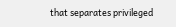that separates privileged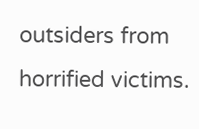outsiders from horrified victims.